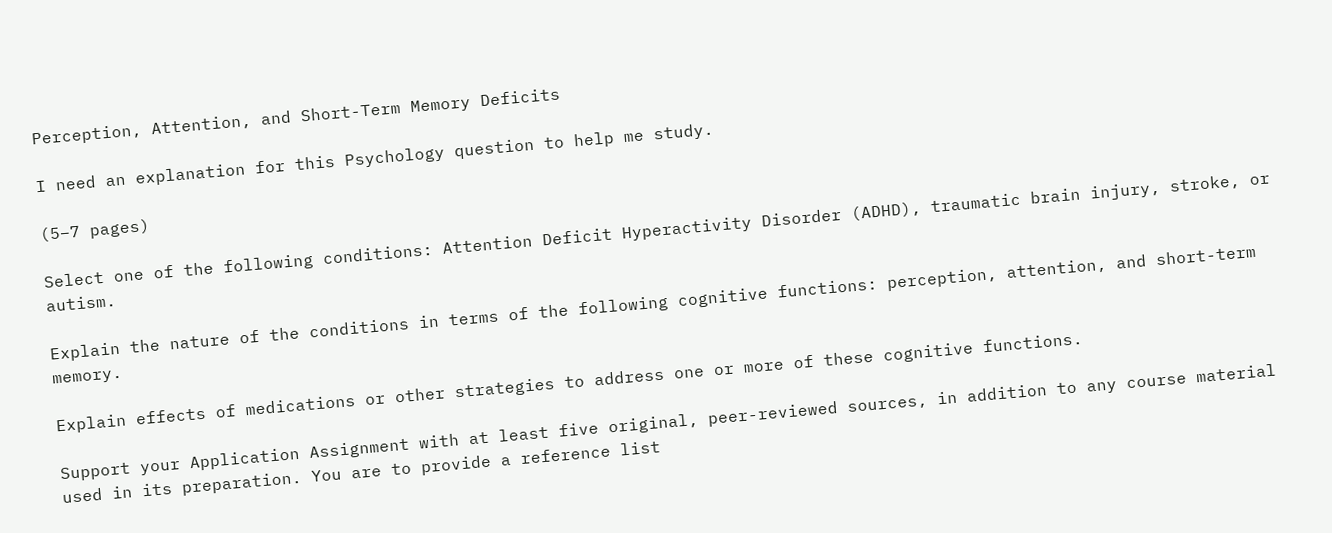Perception, Attention, and Short-Term Memory Deficits

I need an explanation for this Psychology question to help me study.

(5–7 pages)

Select one of the following conditions: Attention Deficit Hyperactivity Disorder (ADHD), traumatic brain injury, stroke, or autism.

Explain the nature of the conditions in terms of the following cognitive functions: perception, attention, and short-term memory.

Explain effects of medications or other strategies to address one or more of these cognitive functions.

Support your Application Assignment with at least five original, peer-reviewed sources, in addition to any course material used in its preparation. You are to provide a reference list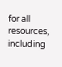for all resources, including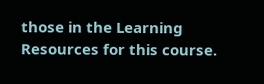those in the Learning Resources for this course.